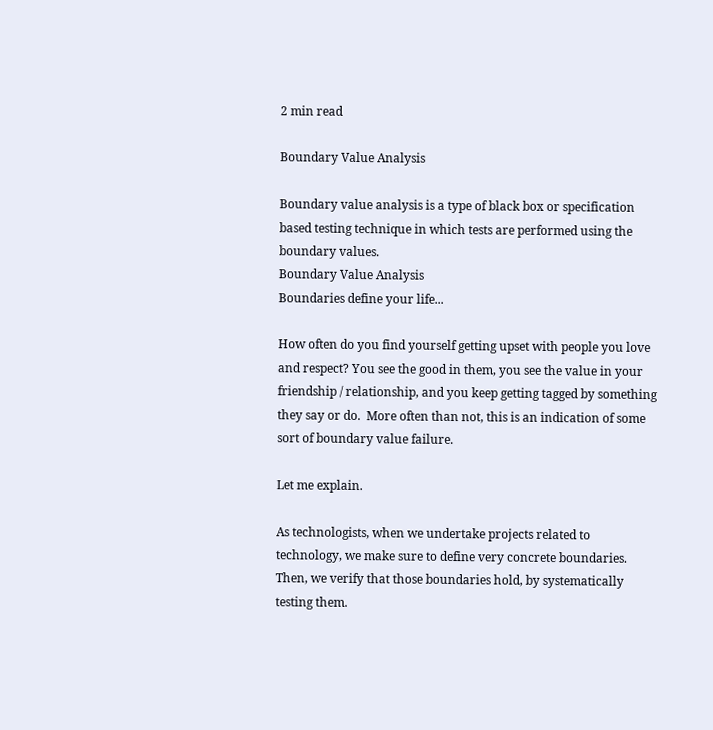2 min read

Boundary Value Analysis

Boundary value analysis is a type of black box or specification based testing technique in which tests are performed using the boundary values.
Boundary Value Analysis
Boundaries define your life...

How often do you find yourself getting upset with people you love and respect? You see the good in them, you see the value in your friendship / relationship, and you keep getting tagged by something they say or do.  More often than not, this is an indication of some sort of boundary value failure.

Let me explain.

As technologists, when we undertake projects related to technology, we make sure to define very concrete boundaries.  Then, we verify that those boundaries hold, by systematically testing them.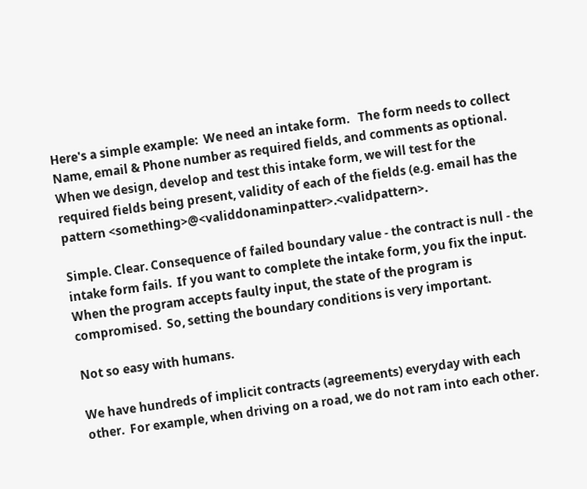Here's a simple example:  We need an intake form.   The form needs to collect Name, email & Phone number as required fields, and comments as optional.  When we design, develop and test this intake form, we will test for the required fields being present, validity of each of the fields (e.g. email has the pattern <something>@<validdonaminpatter>.<validpattern>.

Simple. Clear. Consequence of failed boundary value - the contract is null - the intake form fails.  If you want to complete the intake form, you fix the input.  When the program accepts faulty input, the state of the program is compromised.  So, setting the boundary conditions is very important.

Not so easy with humans.

We have hundreds of implicit contracts (agreements) everyday with each other.  For example, when driving on a road, we do not ram into each other.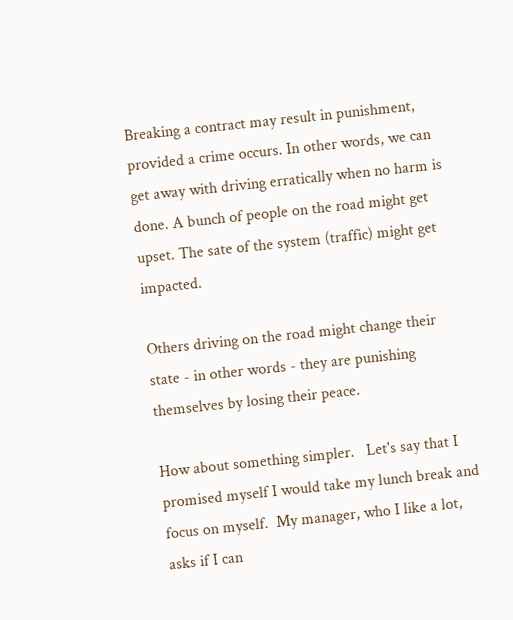Breaking a contract may result in punishment, provided a crime occurs. In other words, we can get away with driving erratically when no harm is done. A bunch of people on the road might get upset. The sate of the system (traffic) might get impacted.

Others driving on the road might change their state - in other words - they are punishing themselves by losing their peace.

How about something simpler.   Let's say that I promised myself I would take my lunch break and focus on myself.  My manager, who I like a lot, asks if I can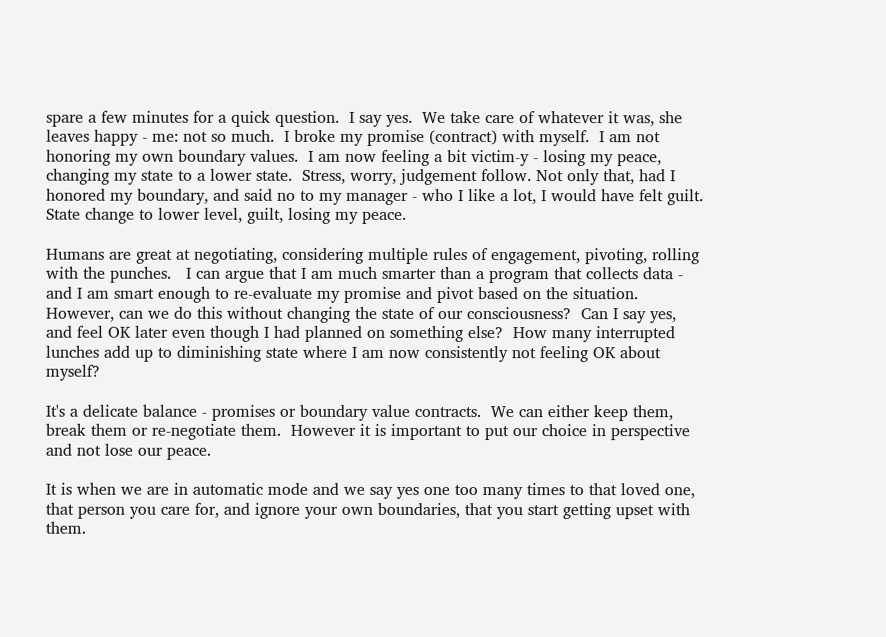spare a few minutes for a quick question.  I say yes.  We take care of whatever it was, she leaves happy - me: not so much.  I broke my promise (contract) with myself.  I am not honoring my own boundary values.  I am now feeling a bit victim-y - losing my peace, changing my state to a lower state.  Stress, worry, judgement follow. Not only that, had I honored my boundary, and said no to my manager - who I like a lot, I would have felt guilt.  State change to lower level, guilt, losing my peace.

Humans are great at negotiating, considering multiple rules of engagement, pivoting, rolling with the punches.   I can argue that I am much smarter than a program that collects data - and I am smart enough to re-evaluate my promise and pivot based on the situation.  However, can we do this without changing the state of our consciousness?  Can I say yes, and feel OK later even though I had planned on something else?  How many interrupted lunches add up to diminishing state where I am now consistently not feeling OK about myself?

It's a delicate balance - promises or boundary value contracts.  We can either keep them, break them or re-negotiate them.  However it is important to put our choice in perspective and not lose our peace.

It is when we are in automatic mode and we say yes one too many times to that loved one, that person you care for, and ignore your own boundaries, that you start getting upset with them.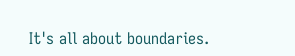It's all about boundaries.